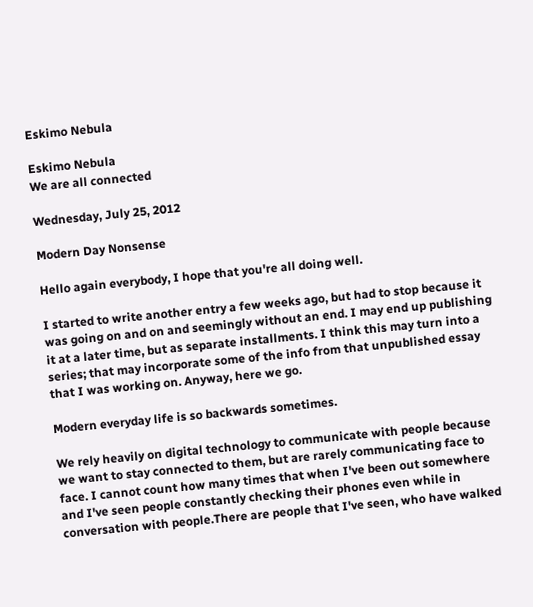Eskimo Nebula

Eskimo Nebula
We are all connected

Wednesday, July 25, 2012

Modern Day Nonsense

Hello again everybody, I hope that you're all doing well.

I started to write another entry a few weeks ago, but had to stop because it was going on and on and seemingly without an end. I may end up publishing it at a later time, but as separate installments. I think this may turn into a series; that may incorporate some of the info from that unpublished essay that I was working on. Anyway, here we go.

Modern everyday life is so backwards sometimes.

We rely heavily on digital technology to communicate with people because we want to stay connected to them, but are rarely communicating face to face. I cannot count how many times that when I've been out somewhere and I've seen people constantly checking their phones even while in conversation with people.There are people that I've seen, who have walked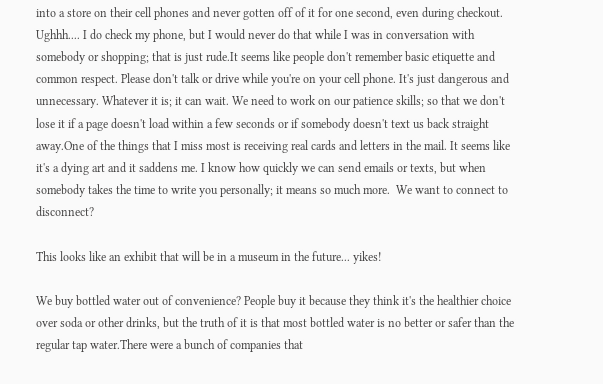into a store on their cell phones and never gotten off of it for one second, even during checkout. Ughhh.... I do check my phone, but I would never do that while I was in conversation with somebody or shopping; that is just rude.It seems like people don't remember basic etiquette and common respect. Please don't talk or drive while you're on your cell phone. It's just dangerous and unnecessary. Whatever it is; it can wait. We need to work on our patience skills; so that we don't lose it if a page doesn't load within a few seconds or if somebody doesn't text us back straight away.One of the things that I miss most is receiving real cards and letters in the mail. It seems like it's a dying art and it saddens me. I know how quickly we can send emails or texts, but when somebody takes the time to write you personally; it means so much more.  We want to connect to disconnect?

This looks like an exhibit that will be in a museum in the future... yikes!

We buy bottled water out of convenience? People buy it because they think it's the healthier choice over soda or other drinks, but the truth of it is that most bottled water is no better or safer than the regular tap water.There were a bunch of companies that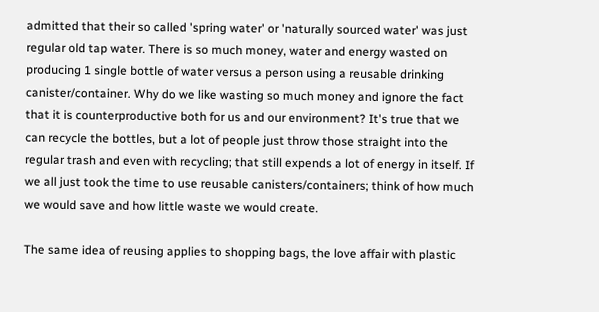admitted that their so called 'spring water' or 'naturally sourced water' was just regular old tap water. There is so much money, water and energy wasted on producing 1 single bottle of water versus a person using a reusable drinking canister/container. Why do we like wasting so much money and ignore the fact that it is counterproductive both for us and our environment? It's true that we can recycle the bottles, but a lot of people just throw those straight into the regular trash and even with recycling; that still expends a lot of energy in itself. If we all just took the time to use reusable canisters/containers; think of how much we would save and how little waste we would create.

The same idea of reusing applies to shopping bags, the love affair with plastic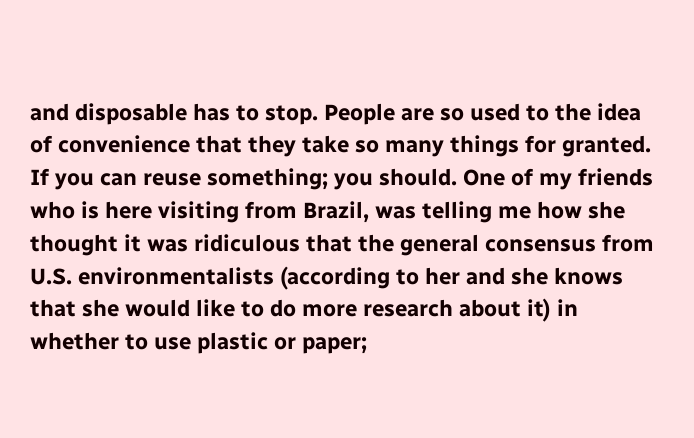and disposable has to stop. People are so used to the idea of convenience that they take so many things for granted. If you can reuse something; you should. One of my friends who is here visiting from Brazil, was telling me how she thought it was ridiculous that the general consensus from U.S. environmentalists (according to her and she knows that she would like to do more research about it) in whether to use plastic or paper;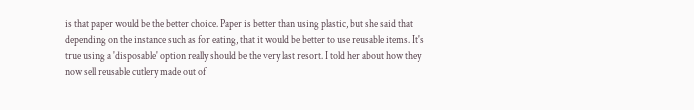is that paper would be the better choice. Paper is better than using plastic, but she said that depending on the instance such as for eating, that it would be better to use reusable items. It's true using a 'disposable' option really should be the very last resort. I told her about how they now sell reusable cutlery made out of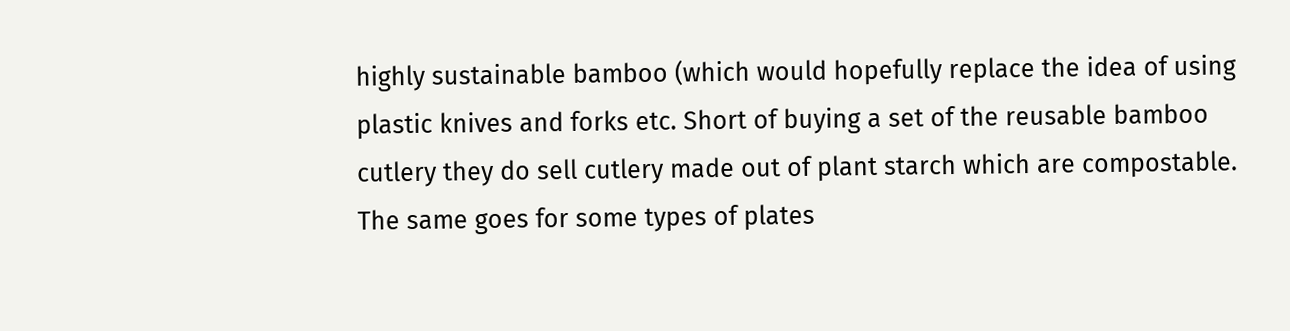highly sustainable bamboo (which would hopefully replace the idea of using plastic knives and forks etc. Short of buying a set of the reusable bamboo cutlery they do sell cutlery made out of plant starch which are compostable. The same goes for some types of plates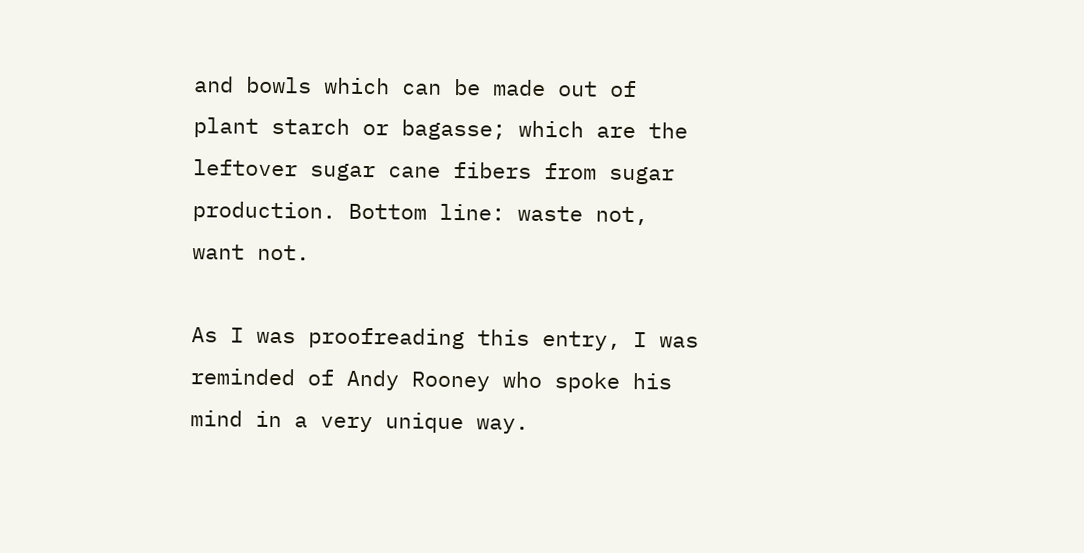and bowls which can be made out of plant starch or bagasse; which are the leftover sugar cane fibers from sugar production. Bottom line: waste not, want not.

As I was proofreading this entry, I was reminded of Andy Rooney who spoke his mind in a very unique way.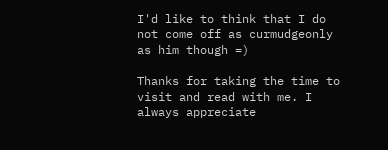I'd like to think that I do not come off as curmudgeonly as him though =)

Thanks for taking the time to visit and read with me. I always appreciate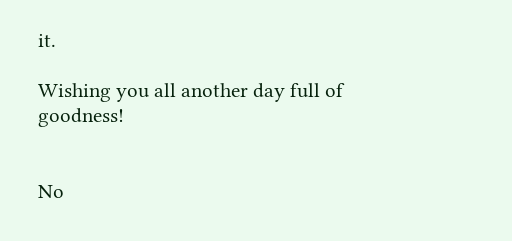it.

Wishing you all another day full of goodness!


No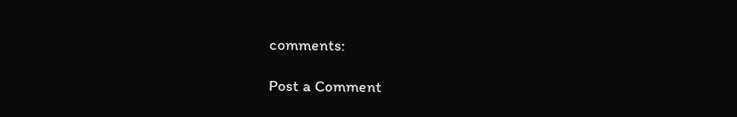comments:

Post a Comment